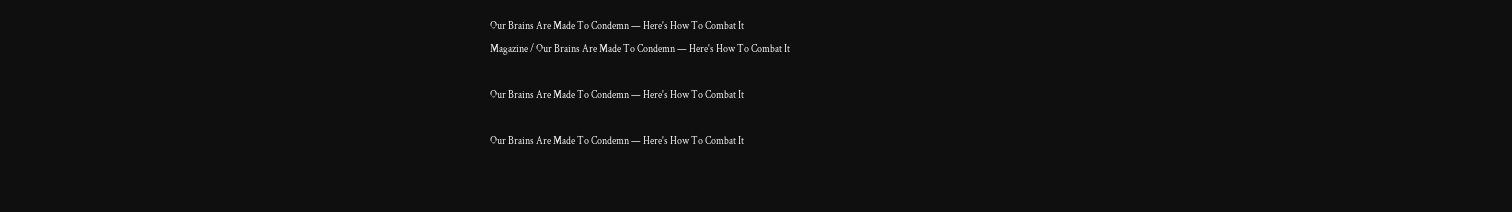Our Brains Are Made To Condemn — Here's How To Combat It
Magazine / Our Brains Are Made To Condemn — Here's How To Combat It

Our Brains Are Made To Condemn — Here's How To Combat It

Our Brains Are Made To Condemn — Here's How To Combat It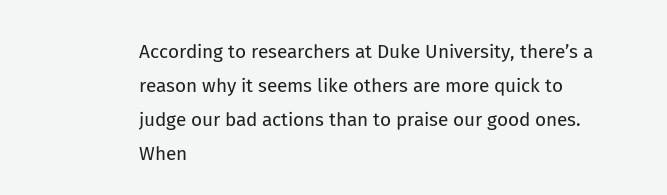According to researchers at Duke University, there’s a reason why it seems like others are more quick to judge our bad actions than to praise our good ones. When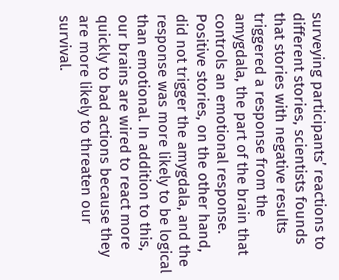surveying participants’ reactions to different stories, scientists founds that stories with negative results triggered a response from the amygdala, the part of the brain that controls an emotional response. Positive stories, on the other hand, did not trigger the amygdala, and the response was more likely to be logical than emotional. In addition to this, our brains are wired to react more quickly to bad actions because they are more likely to threaten our survival.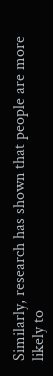Similarly, research has shown that people are more likely to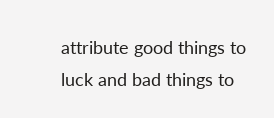attribute good things to luck and bad things to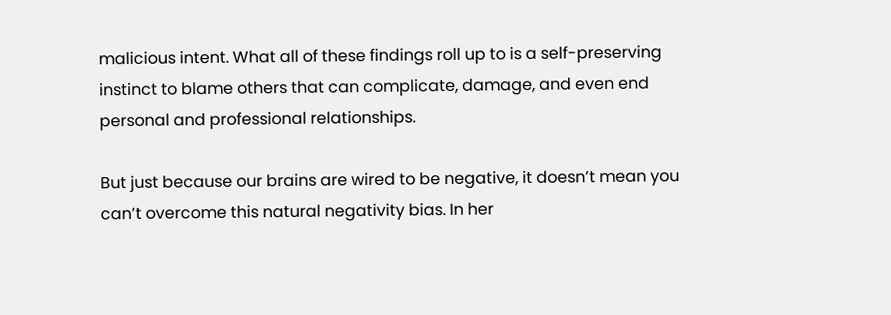malicious intent. What all of these findings roll up to is a self-preserving instinct to blame others that can complicate, damage, and even end personal and professional relationships.

But just because our brains are wired to be negative, it doesn’t mean you can’t overcome this natural negativity bias. In her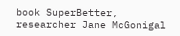book SuperBetter, researcher Jane McGonigal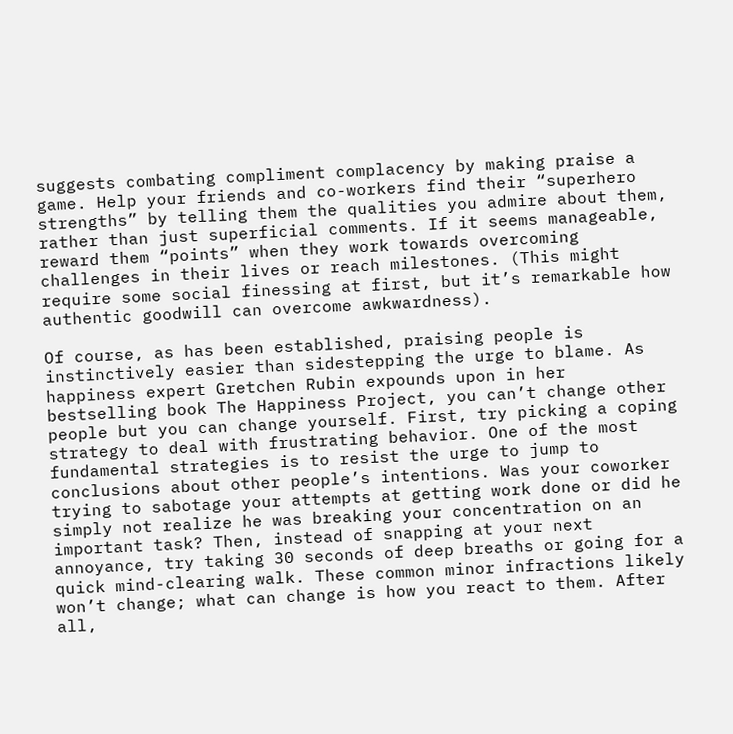suggests combating compliment complacency by making praise a game. Help your friends and co-workers find their “superhero strengths” by telling them the qualities you admire about them, rather than just superficial comments. If it seems manageable, reward them “points” when they work towards overcoming challenges in their lives or reach milestones. (This might require some social finessing at first, but it’s remarkable how authentic goodwill can overcome awkwardness).

Of course, as has been established, praising people is instinctively easier than sidestepping the urge to blame. As happiness expert Gretchen Rubin expounds upon in her bestselling book The Happiness Project, you can’t change other people but you can change yourself. First, try picking a coping strategy to deal with frustrating behavior. One of the most fundamental strategies is to resist the urge to jump to conclusions about other people’s intentions. Was your coworker trying to sabotage your attempts at getting work done or did he simply not realize he was breaking your concentration on an important task? Then, instead of snapping at your next annoyance, try taking 30 seconds of deep breaths or going for a quick mind-clearing walk. These common minor infractions likely won’t change; what can change is how you react to them. After all,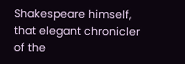Shakespeare himself, that elegant chronicler of the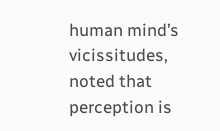human mind’s vicissitudes, noted that perception is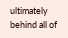ultimately behind all of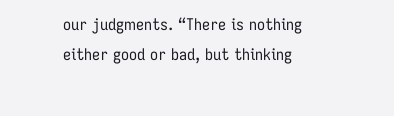our judgments. “There is nothing either good or bad, but thinking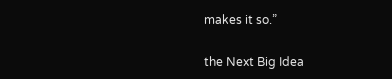makes it so.”

the Next Big Idea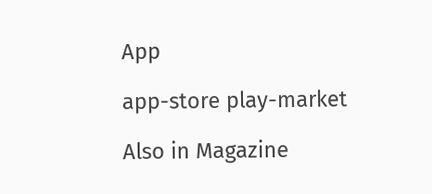App

app-store play-market

Also in Magazine